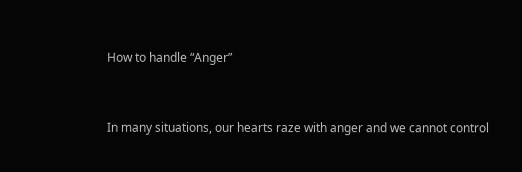How to handle “Anger”


In many situations, our hearts raze with anger and we cannot control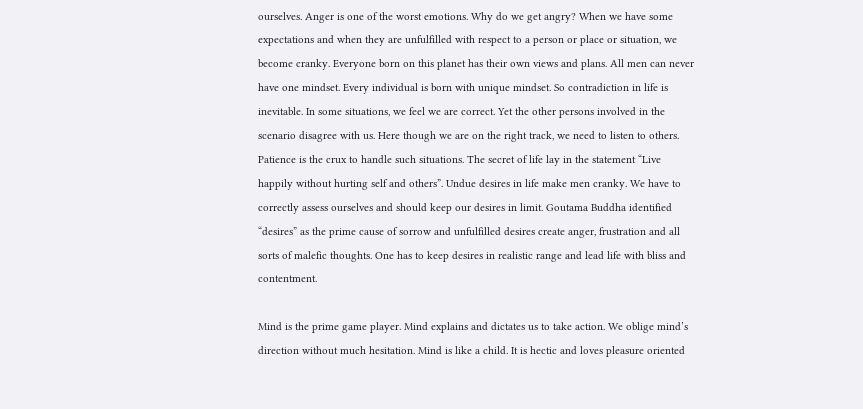ourselves. Anger is one of the worst emotions. Why do we get angry? When we have some expectations and when they are unfulfilled with respect to a person or place or situation, we become cranky. Everyone born on this planet has their own views and plans. All men can never have one mindset. Every individual is born with unique mindset. So contradiction in life is inevitable. In some situations, we feel we are correct. Yet the other persons involved in the scenario disagree with us. Here though we are on the right track, we need to listen to others. Patience is the crux to handle such situations. The secret of life lay in the statement “Live happily without hurting self and others”. Undue desires in life make men cranky. We have to correctly assess ourselves and should keep our desires in limit. Goutama Buddha identified “desires” as the prime cause of sorrow and unfulfilled desires create anger, frustration and all sorts of malefic thoughts. One has to keep desires in realistic range and lead life with bliss and contentment.

Mind is the prime game player. Mind explains and dictates us to take action. We oblige mind’s direction without much hesitation. Mind is like a child. It is hectic and loves pleasure oriented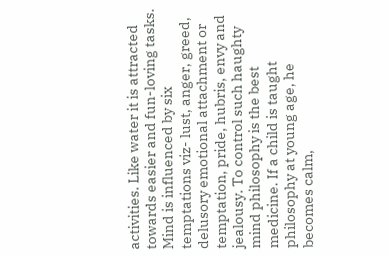activities. Like water it is attracted towards easier and fun-loving tasks. Mind is influenced by six temptations viz- lust, anger, greed, delusory emotional attachment or temptation, pride, hubris, envy and jealousy. To control such haughty mind philosophy is the best medicine. If a child is taught philosophy at young age, he becomes calm,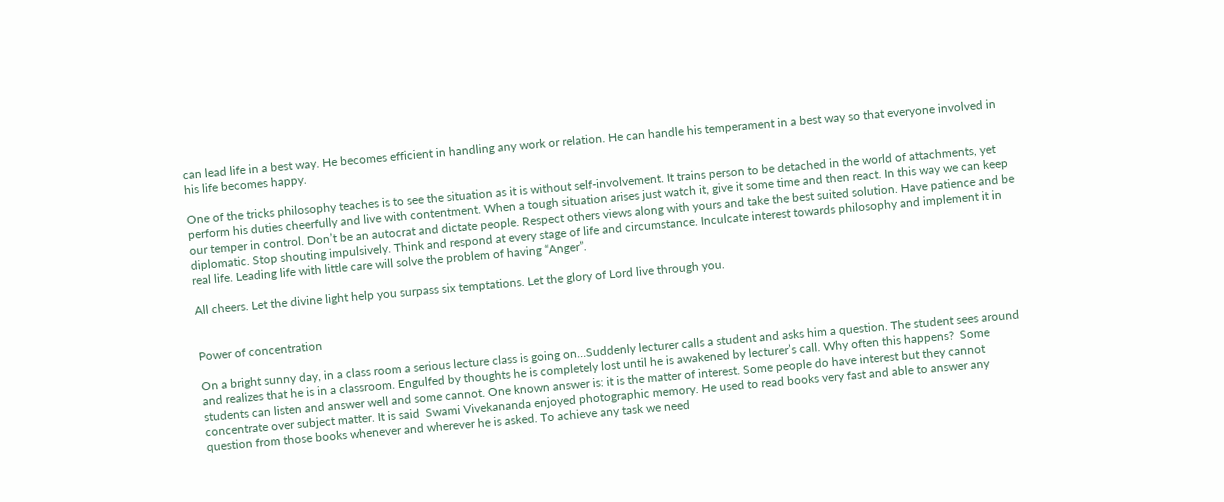can lead life in a best way. He becomes efficient in handling any work or relation. He can handle his temperament in a best way so that everyone involved in his life becomes happy.

One of the tricks philosophy teaches is to see the situation as it is without self-involvement. It trains person to be detached in the world of attachments, yet perform his duties cheerfully and live with contentment. When a tough situation arises just watch it, give it some time and then react. In this way we can keep our temper in control. Don’t be an autocrat and dictate people. Respect others views along with yours and take the best suited solution. Have patience and be diplomatic. Stop shouting impulsively. Think and respond at every stage of life and circumstance. Inculcate interest towards philosophy and implement it in real life. Leading life with little care will solve the problem of having “Anger”.

All cheers. Let the divine light help you surpass six temptations. Let the glory of Lord live through you.


Power of concentration

On a bright sunny day, in a class room a serious lecture class is going on…Suddenly lecturer calls a student and asks him a question. The student sees around and realizes that he is in a classroom. Engulfed by thoughts he is completely lost until he is awakened by lecturer’s call. Why often this happens?  Some students can listen and answer well and some cannot. One known answer is: it is the matter of interest. Some people do have interest but they cannot concentrate over subject matter. It is said  Swami Vivekananda enjoyed photographic memory. He used to read books very fast and able to answer any question from those books whenever and wherever he is asked. To achieve any task we need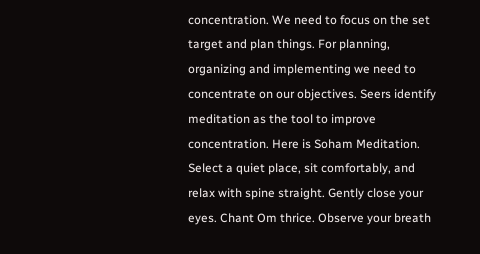concentration. We need to focus on the set target and plan things. For planning, organizing and implementing we need to concentrate on our objectives. Seers identify meditation as the tool to improve concentration. Here is Soham Meditation. Select a quiet place, sit comfortably, and relax with spine straight. Gently close your eyes. Chant Om thrice. Observe your breath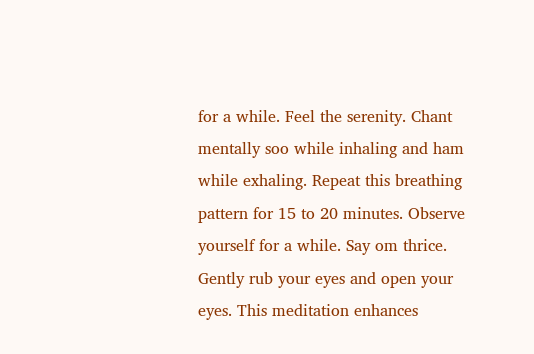for a while. Feel the serenity. Chant mentally soo while inhaling and ham while exhaling. Repeat this breathing pattern for 15 to 20 minutes. Observe yourself for a while. Say om thrice. Gently rub your eyes and open your eyes. This meditation enhances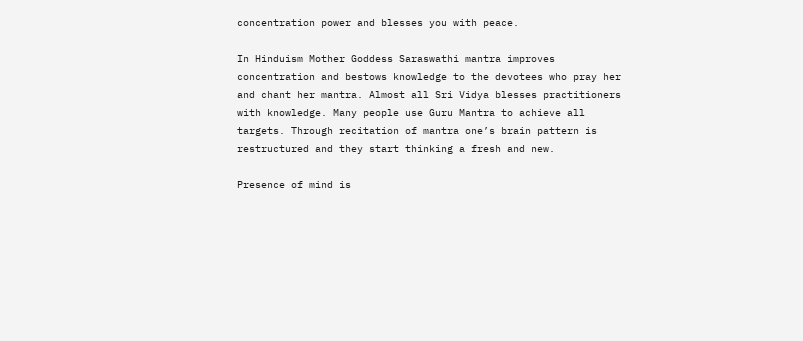concentration power and blesses you with peace.

In Hinduism Mother Goddess Saraswathi mantra improves concentration and bestows knowledge to the devotees who pray her and chant her mantra. Almost all Sri Vidya blesses practitioners with knowledge. Many people use Guru Mantra to achieve all targets. Through recitation of mantra one’s brain pattern is restructured and they start thinking a fresh and new.

Presence of mind is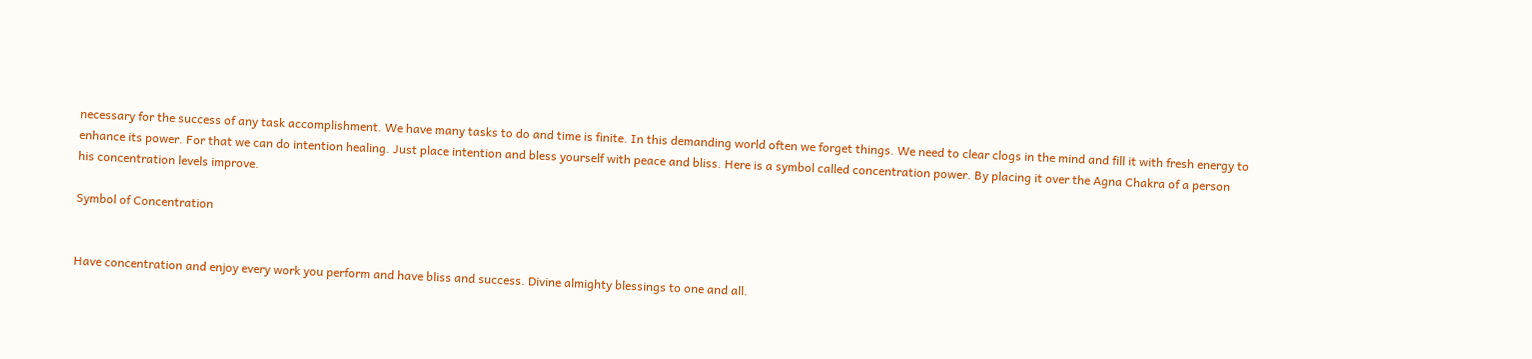necessary for the success of any task accomplishment. We have many tasks to do and time is finite. In this demanding world often we forget things. We need to clear clogs in the mind and fill it with fresh energy to enhance its power. For that we can do intention healing. Just place intention and bless yourself with peace and bliss. Here is a symbol called concentration power. By placing it over the Agna Chakra of a person his concentration levels improve.

Symbol of Concentration


Have concentration and enjoy every work you perform and have bliss and success. Divine almighty blessings to one and all.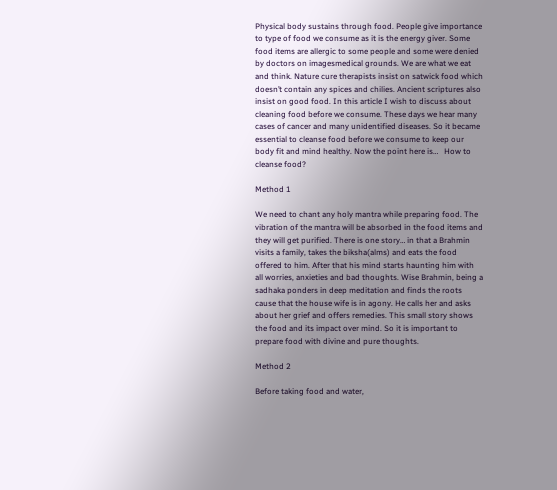Physical body sustains through food. People give importance to type of food we consume as it is the energy giver. Some food items are allergic to some people and some were denied by doctors on imagesmedical grounds. We are what we eat and think. Nature cure therapists insist on satwick food which doesn’t contain any spices and chilies. Ancient scriptures also insist on good food. In this article I wish to discuss about cleaning food before we consume. These days we hear many cases of cancer and many unidentified diseases. So it became essential to cleanse food before we consume to keep our body fit and mind healthy. Now the point here is…   How to cleanse food?

Method 1

We need to chant any holy mantra while preparing food. The vibration of the mantra will be absorbed in the food items and they will get purified. There is one story… in that a Brahmin visits a family, takes the biksha(alms) and eats the food offered to him. After that his mind starts haunting him with all worries, anxieties and bad thoughts. Wise Brahmin, being a sadhaka ponders in deep meditation and finds the roots cause that the house wife is in agony. He calls her and asks about her grief and offers remedies. This small story shows the food and its impact over mind. So it is important to prepare food with divine and pure thoughts.

Method 2

Before taking food and water,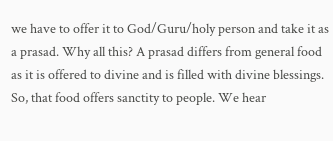we have to offer it to God/Guru/holy person and take it as a prasad. Why all this? A prasad differs from general food as it is offered to divine and is filled with divine blessings. So, that food offers sanctity to people. We hear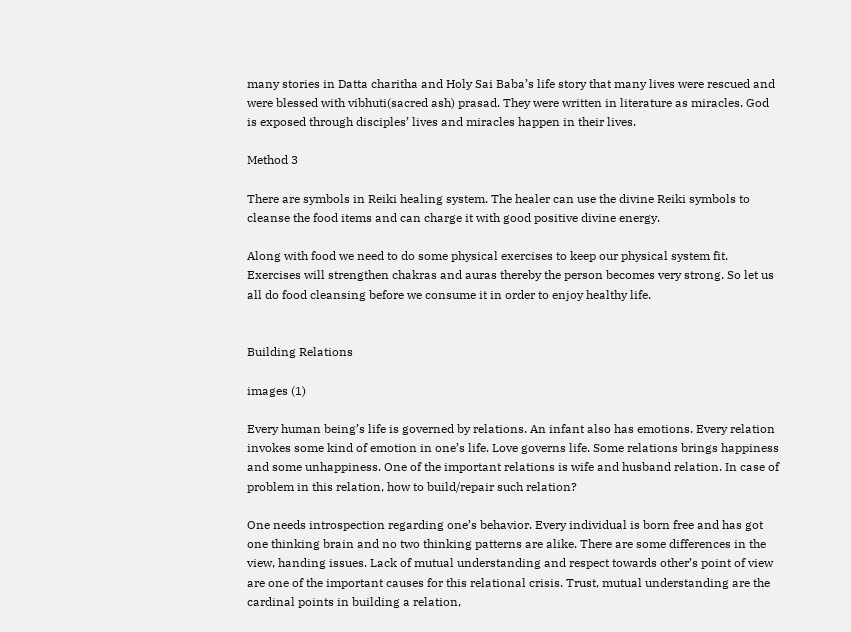many stories in Datta charitha and Holy Sai Baba’s life story that many lives were rescued and were blessed with vibhuti(sacred ash) prasad. They were written in literature as miracles. God is exposed through disciples’ lives and miracles happen in their lives.

Method 3

There are symbols in Reiki healing system. The healer can use the divine Reiki symbols to cleanse the food items and can charge it with good positive divine energy.

Along with food we need to do some physical exercises to keep our physical system fit. Exercises will strengthen chakras and auras thereby the person becomes very strong. So let us all do food cleansing before we consume it in order to enjoy healthy life.


Building Relations

images (1)

Every human being’s life is governed by relations. An infant also has emotions. Every relation invokes some kind of emotion in one’s life. Love governs life. Some relations brings happiness and some unhappiness. One of the important relations is wife and husband relation. In case of problem in this relation, how to build/repair such relation?

One needs introspection regarding one’s behavior. Every individual is born free and has got one thinking brain and no two thinking patterns are alike. There are some differences in the view, handing issues. Lack of mutual understanding and respect towards other’s point of view are one of the important causes for this relational crisis. Trust, mutual understanding are the cardinal points in building a relation,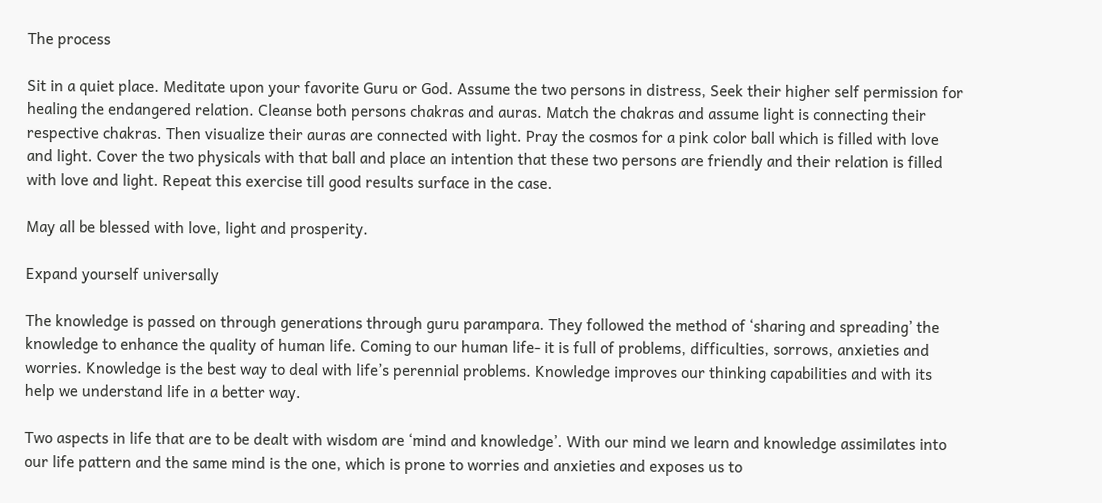The process

Sit in a quiet place. Meditate upon your favorite Guru or God. Assume the two persons in distress, Seek their higher self permission for healing the endangered relation. Cleanse both persons chakras and auras. Match the chakras and assume light is connecting their respective chakras. Then visualize their auras are connected with light. Pray the cosmos for a pink color ball which is filled with love and light. Cover the two physicals with that ball and place an intention that these two persons are friendly and their relation is filled with love and light. Repeat this exercise till good results surface in the case.

May all be blessed with love, light and prosperity.

Expand yourself universally

The knowledge is passed on through generations through guru parampara. They followed the method of ‘sharing and spreading’ the knowledge to enhance the quality of human life. Coming to our human life- it is full of problems, difficulties, sorrows, anxieties and worries. Knowledge is the best way to deal with life’s perennial problems. Knowledge improves our thinking capabilities and with its help we understand life in a better way.

Two aspects in life that are to be dealt with wisdom are ‘mind and knowledge’. With our mind we learn and knowledge assimilates into our life pattern and the same mind is the one, which is prone to worries and anxieties and exposes us to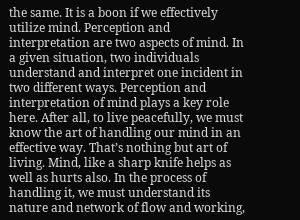the same. It is a boon if we effectively utilize mind. Perception and interpretation are two aspects of mind. In a given situation, two individuals understand and interpret one incident in two different ways. Perception and interpretation of mind plays a key role here. After all, to live peacefully, we must know the art of handling our mind in an effective way. That’s nothing but art of living. Mind, like a sharp knife helps as well as hurts also. In the process of handling it, we must understand its nature and network of flow and working,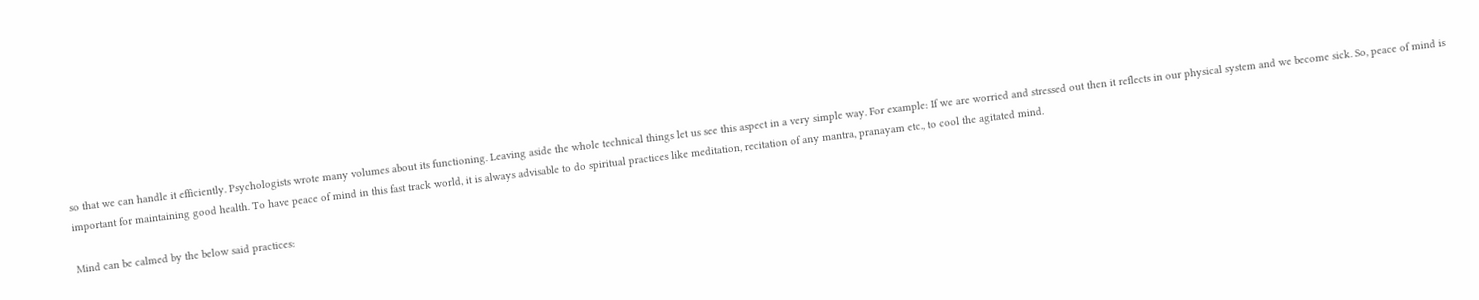so that we can handle it efficiently. Psychologists wrote many volumes about its functioning. Leaving aside the whole technical things let us see this aspect in a very simple way. For example: If we are worried and stressed out then it reflects in our physical system and we become sick. So, peace of mind is important for maintaining good health. To have peace of mind in this fast track world, it is always advisable to do spiritual practices like meditation, recitation of any mantra, pranayam etc., to cool the agitated mind.

Mind can be calmed by the below said practices: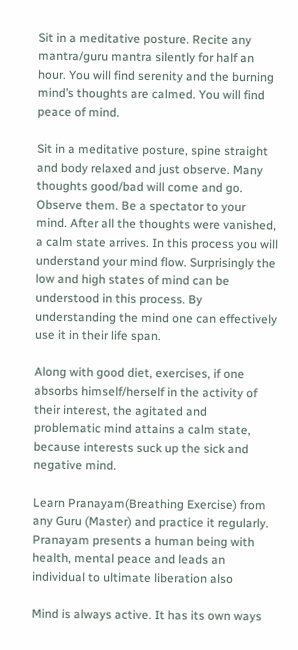Sit in a meditative posture. Recite any mantra/guru mantra silently for half an hour. You will find serenity and the burning mind’s thoughts are calmed. You will find peace of mind.

Sit in a meditative posture, spine straight and body relaxed and just observe. Many thoughts good/bad will come and go. Observe them. Be a spectator to your mind. After all the thoughts were vanished, a calm state arrives. In this process you will understand your mind flow. Surprisingly the low and high states of mind can be understood in this process. By understanding the mind one can effectively use it in their life span.

Along with good diet, exercises, if one absorbs himself/herself in the activity of their interest, the agitated and problematic mind attains a calm state, because interests suck up the sick and negative mind.

Learn Pranayam(Breathing Exercise) from any Guru (Master) and practice it regularly.  Pranayam presents a human being with health, mental peace and leads an individual to ultimate liberation also

Mind is always active. It has its own ways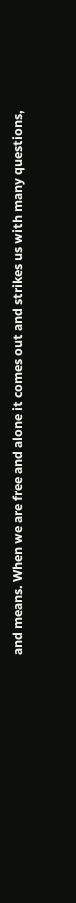and means. When we are free and alone it comes out and strikes us with many questions,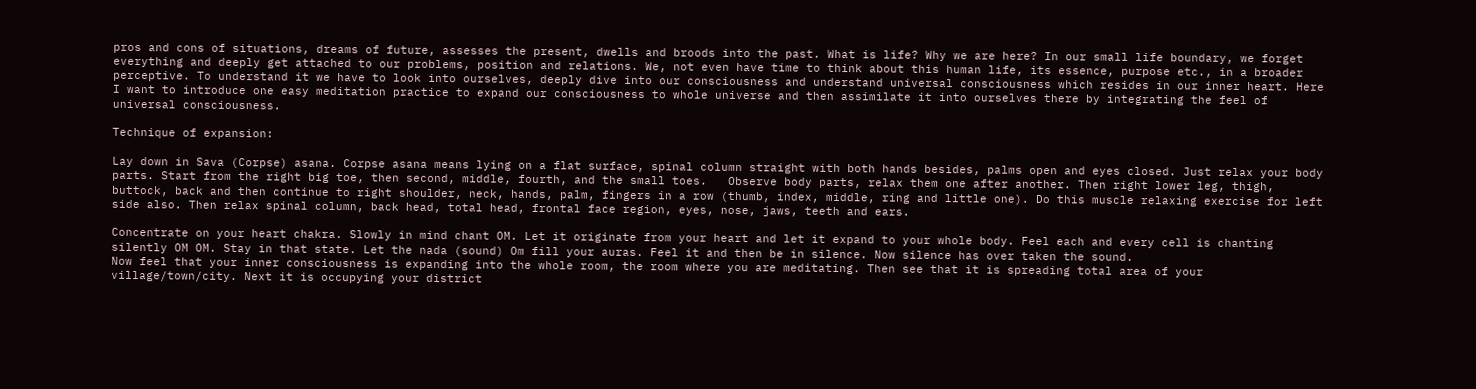pros and cons of situations, dreams of future, assesses the present, dwells and broods into the past. What is life? Why we are here? In our small life boundary, we forget everything and deeply get attached to our problems, position and relations. We, not even have time to think about this human life, its essence, purpose etc., in a broader perceptive. To understand it we have to look into ourselves, deeply dive into our consciousness and understand universal consciousness which resides in our inner heart. Here I want to introduce one easy meditation practice to expand our consciousness to whole universe and then assimilate it into ourselves there by integrating the feel of universal consciousness.

Technique of expansion:

Lay down in Sava (Corpse) asana. Corpse asana means lying on a flat surface, spinal column straight with both hands besides, palms open and eyes closed. Just relax your body parts. Start from the right big toe, then second, middle, fourth, and the small toes.   Observe body parts, relax them one after another. Then right lower leg, thigh, buttock, back and then continue to right shoulder, neck, hands, palm, fingers in a row (thumb, index, middle, ring and little one). Do this muscle relaxing exercise for left side also. Then relax spinal column, back head, total head, frontal face region, eyes, nose, jaws, teeth and ears.

Concentrate on your heart chakra. Slowly in mind chant OM. Let it originate from your heart and let it expand to your whole body. Feel each and every cell is chanting silently OM OM. Stay in that state. Let the nada (sound) Om fill your auras. Feel it and then be in silence. Now silence has over taken the sound.
Now feel that your inner consciousness is expanding into the whole room, the room where you are meditating. Then see that it is spreading total area of your village/town/city. Next it is occupying your district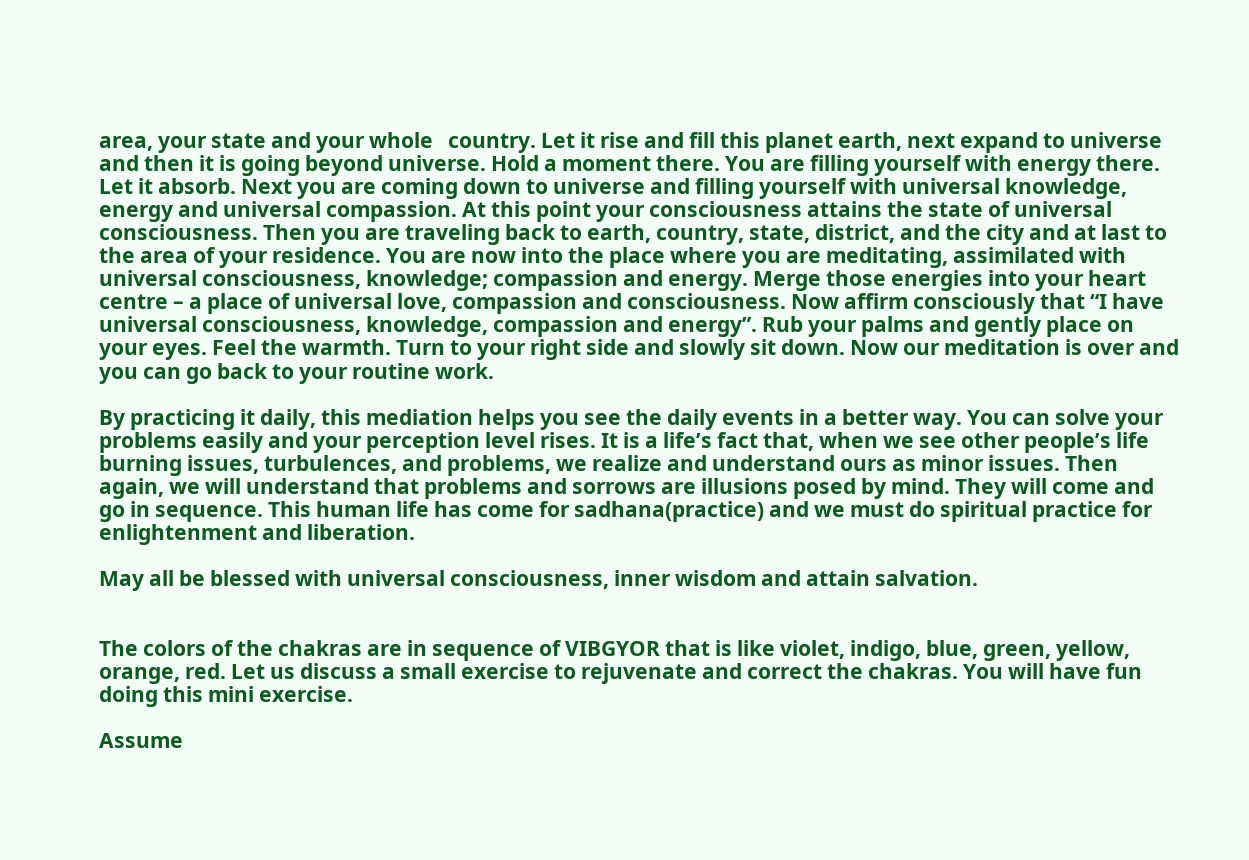area, your state and your whole   country. Let it rise and fill this planet earth, next expand to universe and then it is going beyond universe. Hold a moment there. You are filling yourself with energy there. Let it absorb. Next you are coming down to universe and filling yourself with universal knowledge, energy and universal compassion. At this point your consciousness attains the state of universal consciousness. Then you are traveling back to earth, country, state, district, and the city and at last to the area of your residence. You are now into the place where you are meditating, assimilated with universal consciousness, knowledge; compassion and energy. Merge those energies into your heart centre – a place of universal love, compassion and consciousness. Now affirm consciously that “I have universal consciousness, knowledge, compassion and energy”. Rub your palms and gently place on your eyes. Feel the warmth. Turn to your right side and slowly sit down. Now our meditation is over and you can go back to your routine work.

By practicing it daily, this mediation helps you see the daily events in a better way. You can solve your problems easily and your perception level rises. It is a life’s fact that, when we see other people’s life burning issues, turbulences, and problems, we realize and understand ours as minor issues. Then again, we will understand that problems and sorrows are illusions posed by mind. They will come and go in sequence. This human life has come for sadhana(practice) and we must do spiritual practice for enlightenment and liberation.

May all be blessed with universal consciousness, inner wisdom and attain salvation.


The colors of the chakras are in sequence of VIBGYOR that is like violet, indigo, blue, green, yellow, orange, red. Let us discuss a small exercise to rejuvenate and correct the chakras. You will have fun doing this mini exercise.

Assume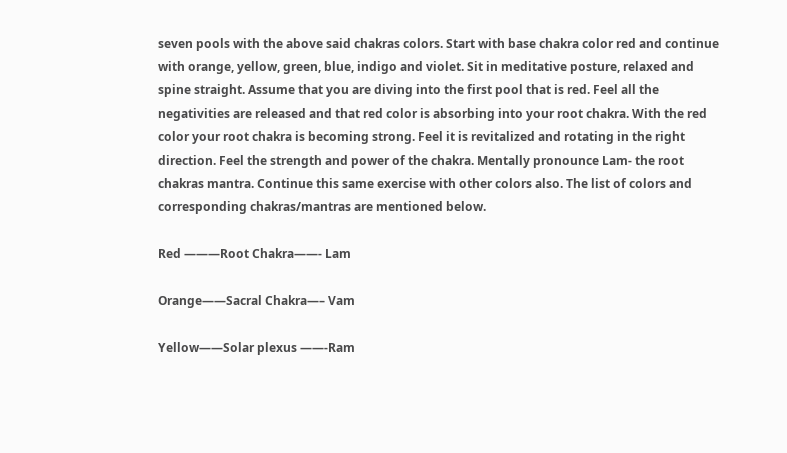seven pools with the above said chakras colors. Start with base chakra color red and continue with orange, yellow, green, blue, indigo and violet. Sit in meditative posture, relaxed and spine straight. Assume that you are diving into the first pool that is red. Feel all the negativities are released and that red color is absorbing into your root chakra. With the red color your root chakra is becoming strong. Feel it is revitalized and rotating in the right direction. Feel the strength and power of the chakra. Mentally pronounce Lam- the root chakras mantra. Continue this same exercise with other colors also. The list of colors and corresponding chakras/mantras are mentioned below.

Red ———Root Chakra——- Lam

Orange——Sacral Chakra—– Vam

Yellow——Solar plexus ——-Ram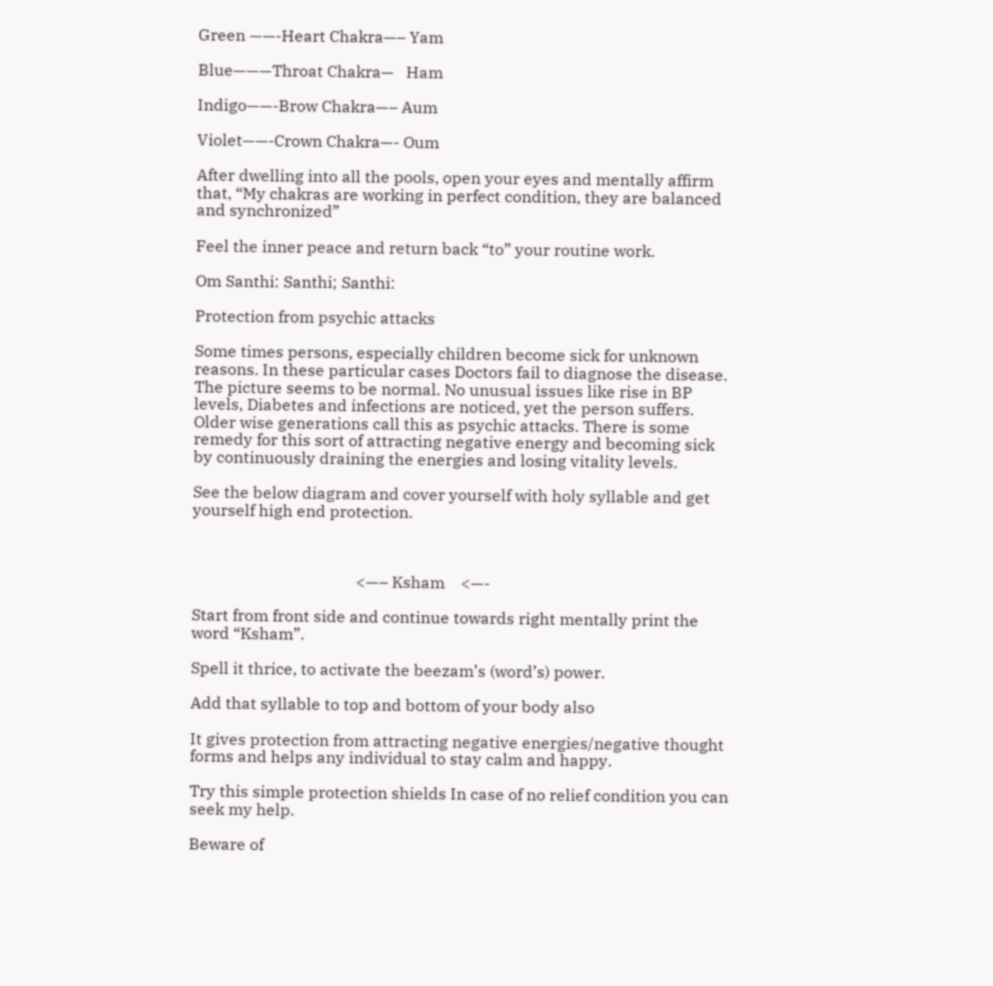Green ——-Heart Chakra—– Yam

Blue———Throat Chakra—   Ham

Indigo——-Brow Chakra—– Aum

Violet——-Crown Chakra—- Oum

After dwelling into all the pools, open your eyes and mentally affirm that, “My chakras are working in perfect condition, they are balanced and synchronized”

Feel the inner peace and return back “to” your routine work.

Om Santhi: Santhi; Santhi:

Protection from psychic attacks

Some times persons, especially children become sick for unknown reasons. In these particular cases Doctors fail to diagnose the disease. The picture seems to be normal. No unusual issues like rise in BP levels, Diabetes and infections are noticed, yet the person suffers. Older wise generations call this as psychic attacks. There is some remedy for this sort of attracting negative energy and becoming sick by continuously draining the energies and losing vitality levels.

See the below diagram and cover yourself with holy syllable and get yourself high end protection.



                                         <—– Ksham    <—-

Start from front side and continue towards right mentally print the word “Ksham”.

Spell it thrice, to activate the beezam’s (word’s) power.

Add that syllable to top and bottom of your body also

It gives protection from attracting negative energies/negative thought forms and helps any individual to stay calm and happy.

Try this simple protection shields In case of no relief condition you can seek my help.

Beware of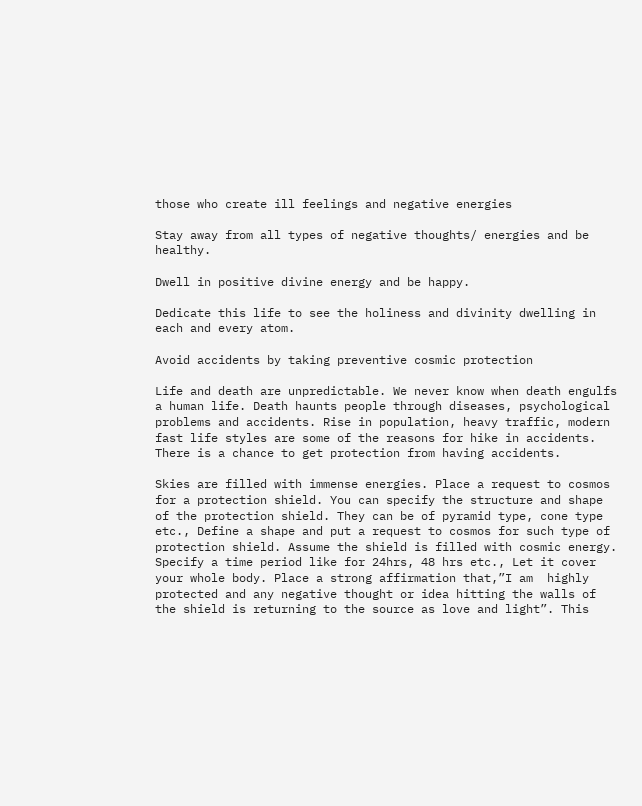those who create ill feelings and negative energies

Stay away from all types of negative thoughts/ energies and be healthy.

Dwell in positive divine energy and be happy.

Dedicate this life to see the holiness and divinity dwelling in each and every atom.

Avoid accidents by taking preventive cosmic protection

Life and death are unpredictable. We never know when death engulfs a human life. Death haunts people through diseases, psychological problems and accidents. Rise in population, heavy traffic, modern fast life styles are some of the reasons for hike in accidents. There is a chance to get protection from having accidents.

Skies are filled with immense energies. Place a request to cosmos for a protection shield. You can specify the structure and shape of the protection shield. They can be of pyramid type, cone type etc., Define a shape and put a request to cosmos for such type of protection shield. Assume the shield is filled with cosmic energy. Specify a time period like for 24hrs, 48 hrs etc., Let it cover your whole body. Place a strong affirmation that,”I am  highly protected and any negative thought or idea hitting the walls of the shield is returning to the source as love and light”. This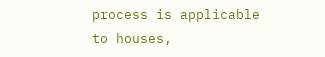process is applicable to houses,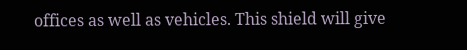offices as well as vehicles. This shield will give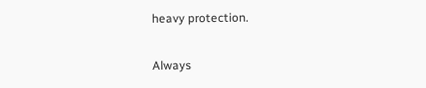heavy protection.

Always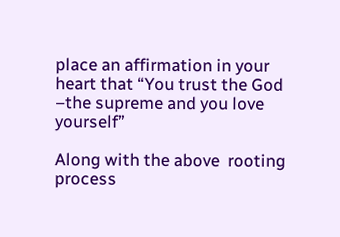place an affirmation in your heart that “You trust the God –the supreme and you love yourself”

Along with the above  rooting process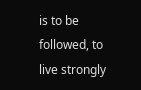is to be followed, to live strongly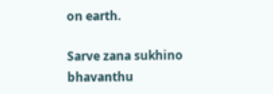on earth.

Sarve zana sukhino bhavanthu